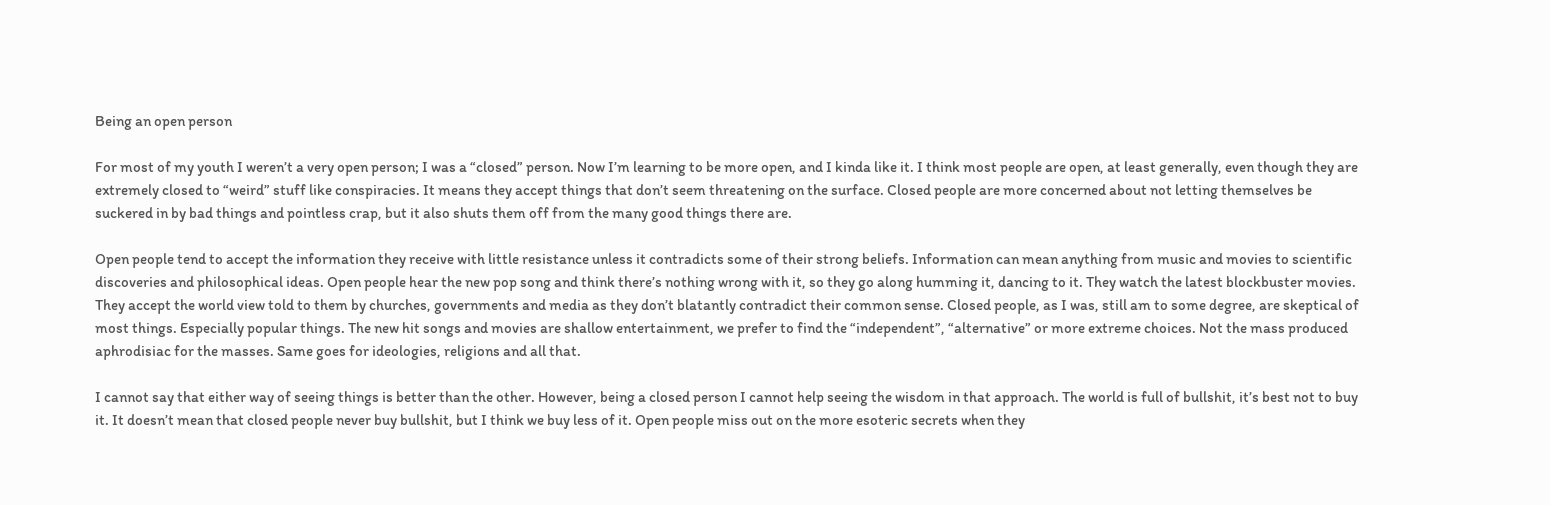Being an open person

For most of my youth I weren’t a very open person; I was a “closed” person. Now I’m learning to be more open, and I kinda like it. I think most people are open, at least generally, even though they are extremely closed to “weird” stuff like conspiracies. It means they accept things that don’t seem threatening on the surface. Closed people are more concerned about not letting themselves be suckered in by bad things and pointless crap, but it also shuts them off from the many good things there are.

Open people tend to accept the information they receive with little resistance unless it contradicts some of their strong beliefs. Information can mean anything from music and movies to scientific discoveries and philosophical ideas. Open people hear the new pop song and think there’s nothing wrong with it, so they go along humming it, dancing to it. They watch the latest blockbuster movies. They accept the world view told to them by churches, governments and media as they don’t blatantly contradict their common sense. Closed people, as I was, still am to some degree, are skeptical of most things. Especially popular things. The new hit songs and movies are shallow entertainment, we prefer to find the “independent”, “alternative” or more extreme choices. Not the mass produced aphrodisiac for the masses. Same goes for ideologies, religions and all that.

I cannot say that either way of seeing things is better than the other. However, being a closed person I cannot help seeing the wisdom in that approach. The world is full of bullshit, it’s best not to buy it. It doesn’t mean that closed people never buy bullshit, but I think we buy less of it. Open people miss out on the more esoteric secrets when they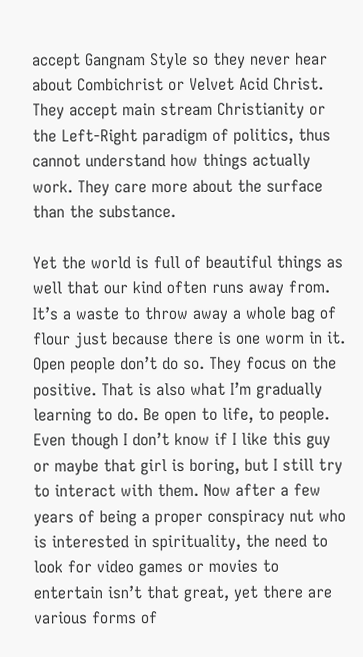accept Gangnam Style so they never hear about Combichrist or Velvet Acid Christ. They accept main stream Christianity or the Left-Right paradigm of politics, thus cannot understand how things actually work. They care more about the surface than the substance.

Yet the world is full of beautiful things as well that our kind often runs away from. It’s a waste to throw away a whole bag of flour just because there is one worm in it. Open people don’t do so. They focus on the positive. That is also what I’m gradually learning to do. Be open to life, to people. Even though I don’t know if I like this guy or maybe that girl is boring, but I still try to interact with them. Now after a few years of being a proper conspiracy nut who is interested in spirituality, the need to look for video games or movies to entertain isn’t that great, yet there are various forms of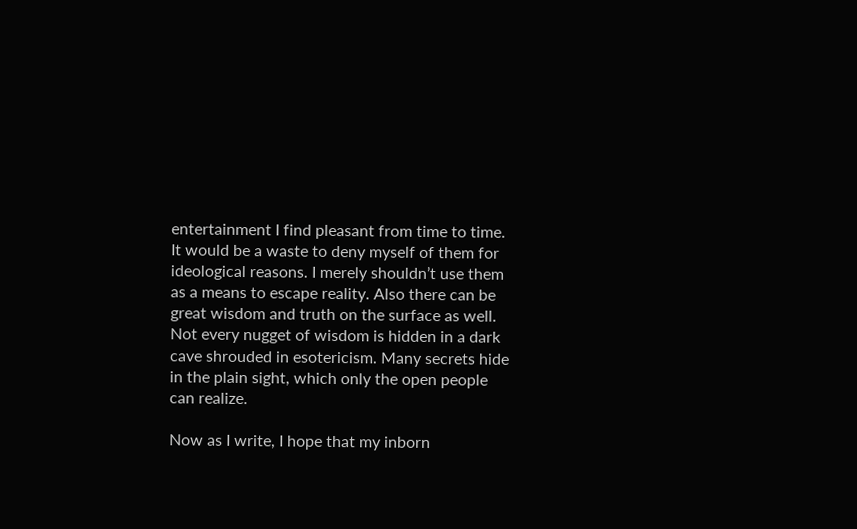entertainment I find pleasant from time to time. It would be a waste to deny myself of them for ideological reasons. I merely shouldn’t use them as a means to escape reality. Also there can be great wisdom and truth on the surface as well. Not every nugget of wisdom is hidden in a dark cave shrouded in esotericism. Many secrets hide in the plain sight, which only the open people can realize.

Now as I write, I hope that my inborn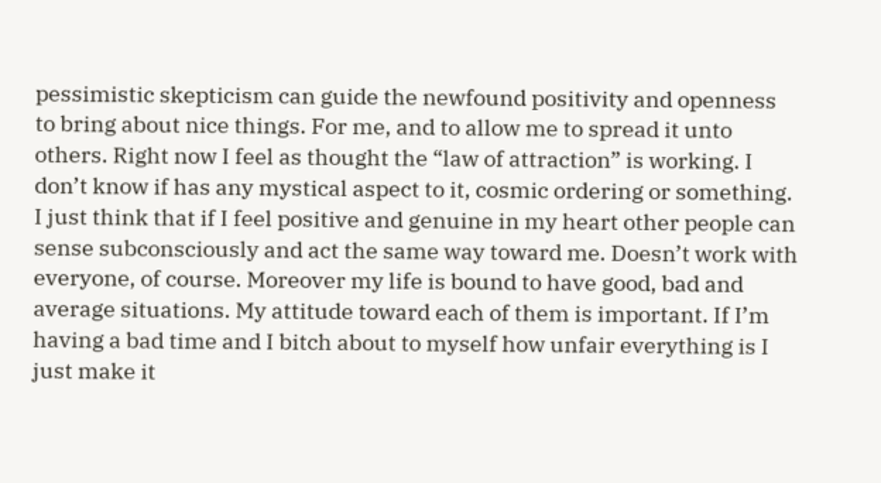pessimistic skepticism can guide the newfound positivity and openness to bring about nice things. For me, and to allow me to spread it unto others. Right now I feel as thought the “law of attraction” is working. I don’t know if has any mystical aspect to it, cosmic ordering or something. I just think that if I feel positive and genuine in my heart other people can sense subconsciously and act the same way toward me. Doesn’t work with everyone, of course. Moreover my life is bound to have good, bad and average situations. My attitude toward each of them is important. If I’m having a bad time and I bitch about to myself how unfair everything is I just make it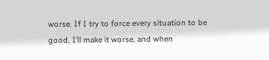worse. If I try to force every situation to be good, I’ll make it worse, and when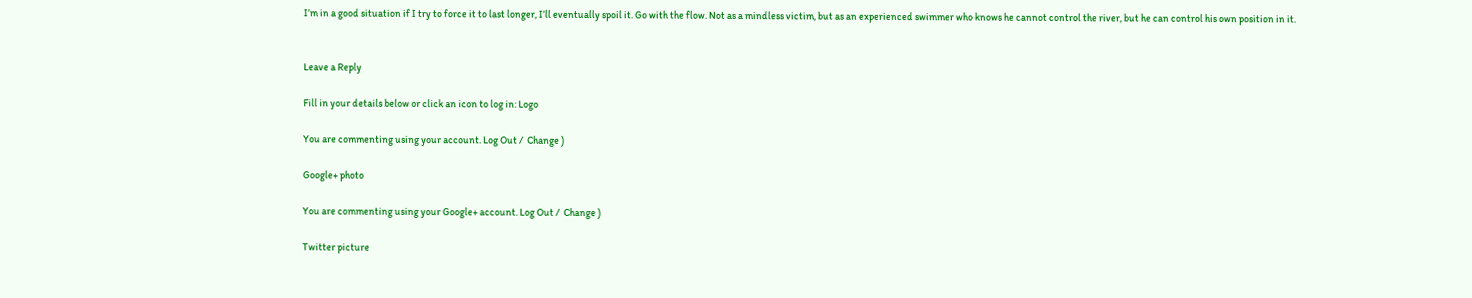I’m in a good situation if I try to force it to last longer, I’ll eventually spoil it. Go with the flow. Not as a mindless victim, but as an experienced swimmer who knows he cannot control the river, but he can control his own position in it.


Leave a Reply

Fill in your details below or click an icon to log in: Logo

You are commenting using your account. Log Out /  Change )

Google+ photo

You are commenting using your Google+ account. Log Out /  Change )

Twitter picture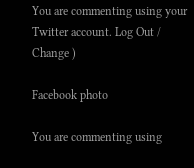You are commenting using your Twitter account. Log Out /  Change )

Facebook photo

You are commenting using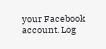your Facebook account. Log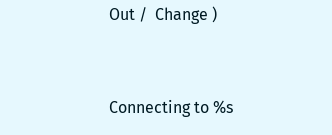Out /  Change )


Connecting to %s